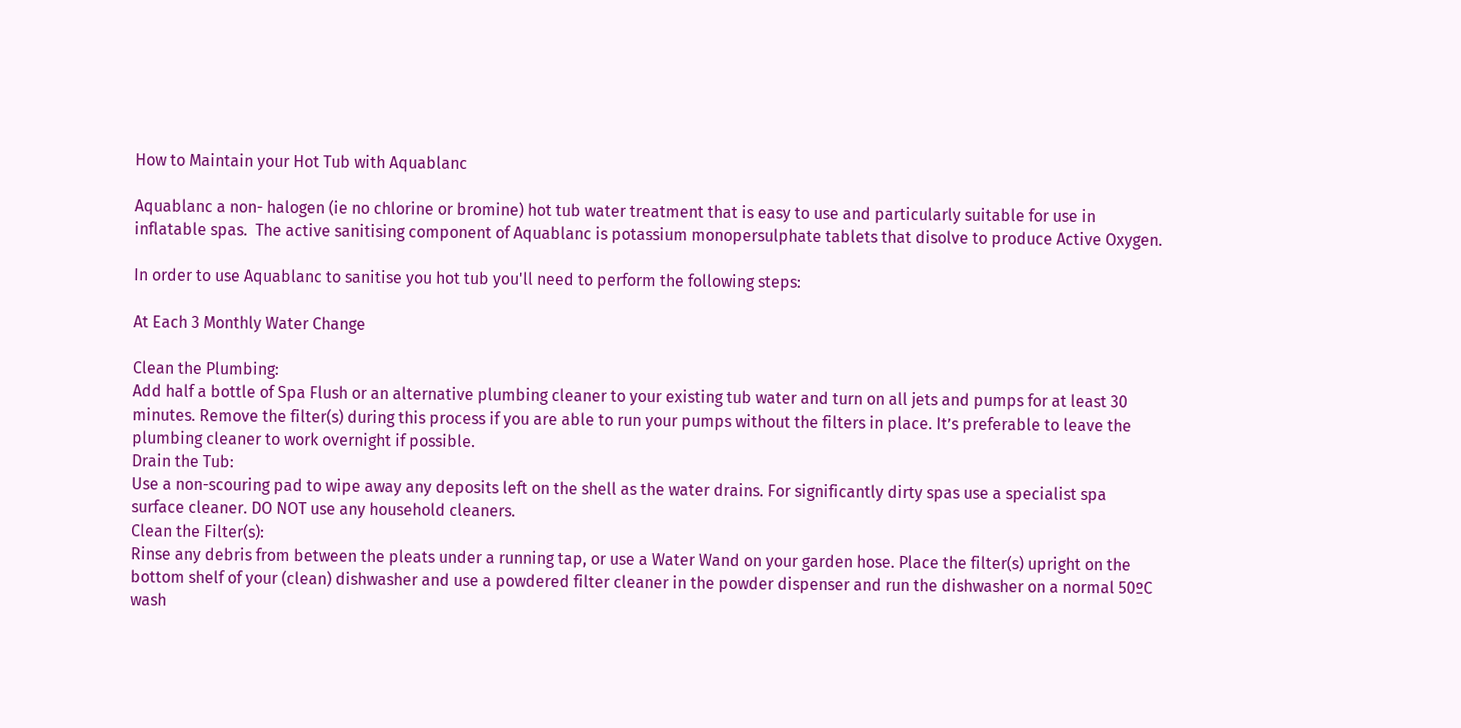How to Maintain your Hot Tub with Aquablanc

Aquablanc a non- halogen (ie no chlorine or bromine) hot tub water treatment that is easy to use and particularly suitable for use in inflatable spas.  The active sanitising component of Aquablanc is potassium monopersulphate tablets that disolve to produce Active Oxygen.

In order to use Aquablanc to sanitise you hot tub you'll need to perform the following steps:

At Each 3 Monthly Water Change

Clean the Plumbing:
Add half a bottle of Spa Flush or an alternative plumbing cleaner to your existing tub water and turn on all jets and pumps for at least 30 minutes. Remove the filter(s) during this process if you are able to run your pumps without the filters in place. It’s preferable to leave the plumbing cleaner to work overnight if possible.
Drain the Tub:
Use a non-scouring pad to wipe away any deposits left on the shell as the water drains. For significantly dirty spas use a specialist spa surface cleaner. DO NOT use any household cleaners.
Clean the Filter(s):
Rinse any debris from between the pleats under a running tap, or use a Water Wand on your garden hose. Place the filter(s) upright on the bottom shelf of your (clean) dishwasher and use a powdered filter cleaner in the powder dispenser and run the dishwasher on a normal 50ºC wash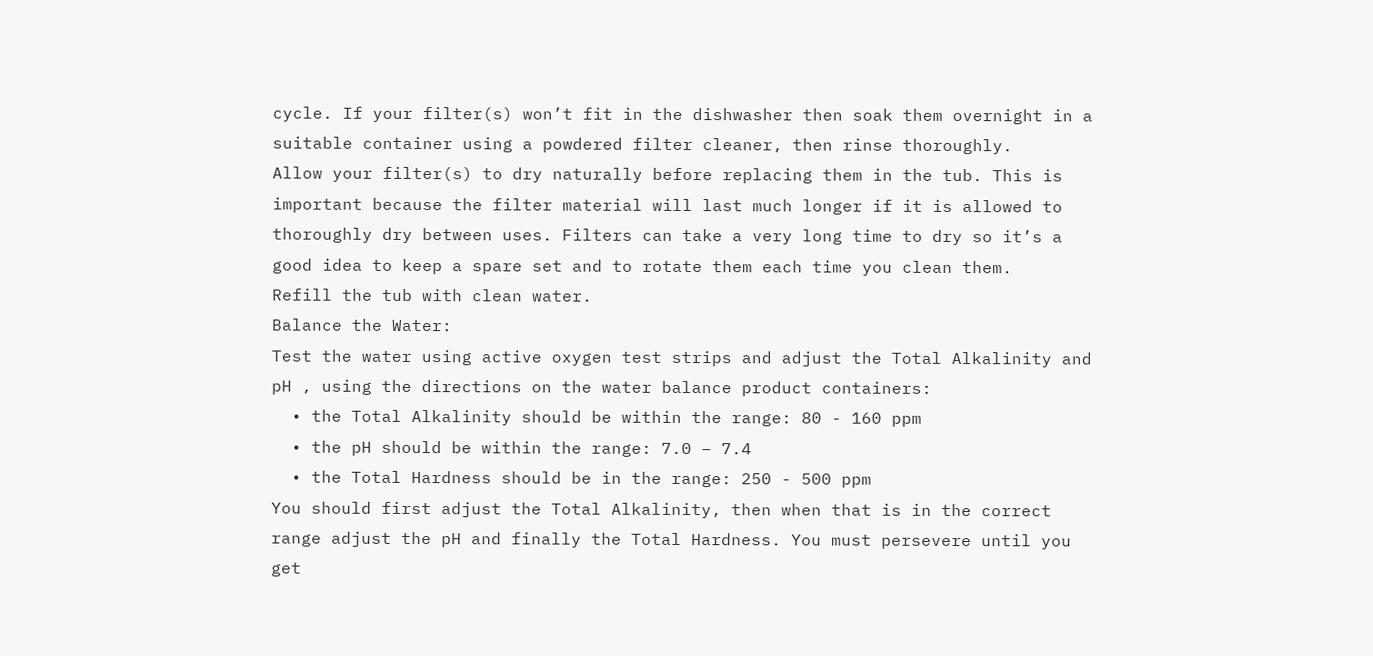cycle. If your filter(s) won’t fit in the dishwasher then soak them overnight in a suitable container using a powdered filter cleaner, then rinse thoroughly.
Allow your filter(s) to dry naturally before replacing them in the tub. This is important because the filter material will last much longer if it is allowed to thoroughly dry between uses. Filters can take a very long time to dry so it’s a good idea to keep a spare set and to rotate them each time you clean them.
Refill the tub with clean water.
Balance the Water:
Test the water using active oxygen test strips and adjust the Total Alkalinity and pH , using the directions on the water balance product containers:
  • the Total Alkalinity should be within the range: 80 - 160 ppm
  • the pH should be within the range: 7.0 – 7.4
  • the Total Hardness should be in the range: 250 - 500 ppm
You should first adjust the Total Alkalinity, then when that is in the correct range adjust the pH and finally the Total Hardness. You must persevere until you get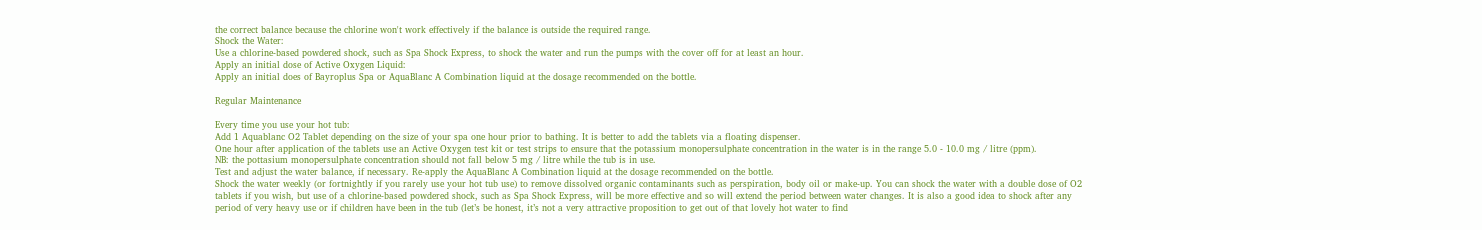the correct balance because the chlorine won't work effectively if the balance is outside the required range.
Shock the Water:
Use a chlorine-based powdered shock, such as Spa Shock Express, to shock the water and run the pumps with the cover off for at least an hour.
Apply an initial dose of Active Oxygen Liquid:
Apply an initial does of Bayroplus Spa or AquaBlanc A Combination liquid at the dosage recommended on the bottle.

Regular Maintenance

Every time you use your hot tub:
Add 1 Aquablanc O2 Tablet depending on the size of your spa one hour prior to bathing. It is better to add the tablets via a floating dispenser.
One hour after application of the tablets use an Active Oxygen test kit or test strips to ensure that the potassium monopersulphate concentration in the water is in the range 5.0 - 10.0 mg / litre (ppm).
NB: the pottasium monopersulphate concentration should not fall below 5 mg / litre while the tub is in use.
Test and adjust the water balance, if necessary. Re-apply the AquaBlanc A Combination liquid at the dosage recommended on the bottle.
Shock the water weekly (or fortnightly if you rarely use your hot tub use) to remove dissolved organic contaminants such as perspiration, body oil or make-up. You can shock the water with a double dose of O2 tablets if you wish, but use of a chlorine-based powdered shock, such as Spa Shock Express, will be more effective and so will extend the period between water changes. It is also a good idea to shock after any period of very heavy use or if children have been in the tub (let’s be honest, it’s not a very attractive proposition to get out of that lovely hot water to find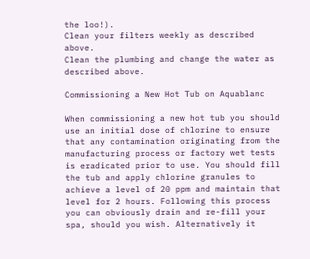the loo!).
Clean your filters weekly as described above.
Clean the plumbing and change the water as described above.

Commissioning a New Hot Tub on Aquablanc

When commissioning a new hot tub you should use an initial dose of chlorine to ensure that any contamination originating from the manufacturing process or factory wet tests is eradicated prior to use. You should fill the tub and apply chlorine granules to achieve a level of 20 ppm and maintain that level for 2 hours. Following this process you can obviously drain and re-fill your spa, should you wish. Alternatively it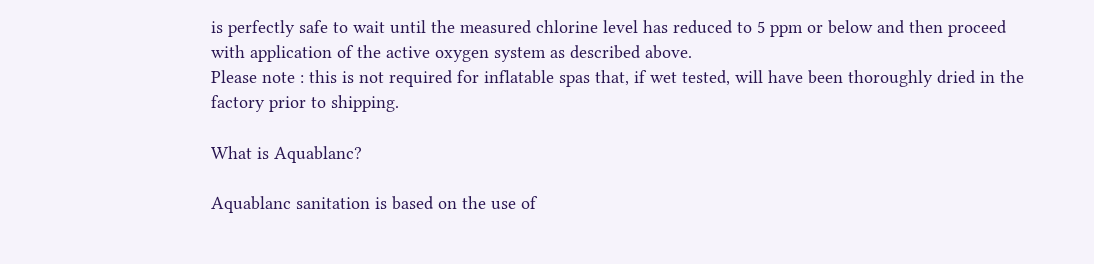is perfectly safe to wait until the measured chlorine level has reduced to 5 ppm or below and then proceed with application of the active oxygen system as described above.
Please note : this is not required for inflatable spas that, if wet tested, will have been thoroughly dried in the factory prior to shipping.

What is Aquablanc?

Aquablanc sanitation is based on the use of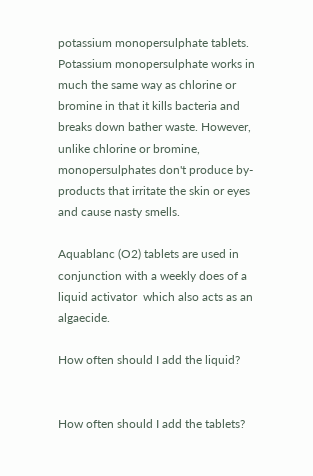potassium monopersulphate tablets.  Potassium monopersulphate works in much the same way as chlorine or bromine in that it kills bacteria and breaks down bather waste. However, unlike chlorine or bromine, monopersulphates don't produce by-products that irritate the skin or eyes and cause nasty smells.

Aquablanc (O2) tablets are used in conjunction with a weekly does of a liquid activator  which also acts as an algaecide.

How often should I add the liquid?


How often should I add the tablets?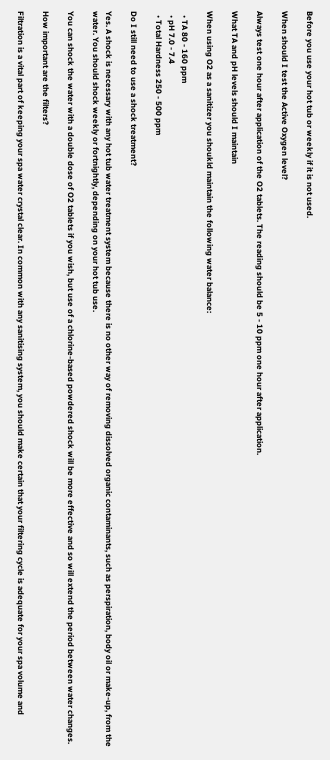Before you use your hot tub or weekly if it is not used.

When should I test the Active Oxygen level?

Always test one hour after application of the O2 tablets. The reading should be 5 - 10 ppm one hour after application.

What TA and pH levels should I maintain

When using O2 as a sanitizer you shoukld maintain the following water balance:

  • TA 80 - 160 ppm
  • pH 7.0 - 7.4
  • Total Hardness 250 - 500 ppm

Do I still need to use a shock treatment?

Yes. A shock is necessary with any hot tub water treatment system because there is no other way of removing dissolved organic contaminants, such as perspiration, body oil or make-up, from the water. You should shock weekly or fortnightly, depending on your hot tub use.

You can shock the water with a double dose of O2 tablets if you wish, but use of a chlorine-based powdered shock will be more effective and so will extend the period between water changes.

How important are the filters?

Filtration is a vital part of keeping your spa water crystal clear. In common with any sanitising system, you should make certain that your filtering cycle is adequate for your spa volume and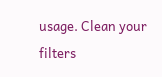usage. Clean your filters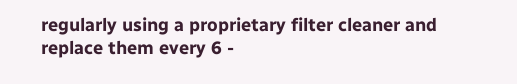regularly using a proprietary filter cleaner and replace them every 6 -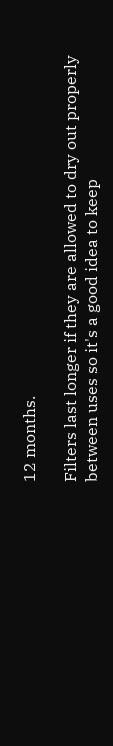12 months.

Filters last longer if they are allowed to dry out properly between uses so it's a good idea to keep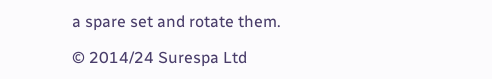a spare set and rotate them.

© 2014/24 Surespa Ltd